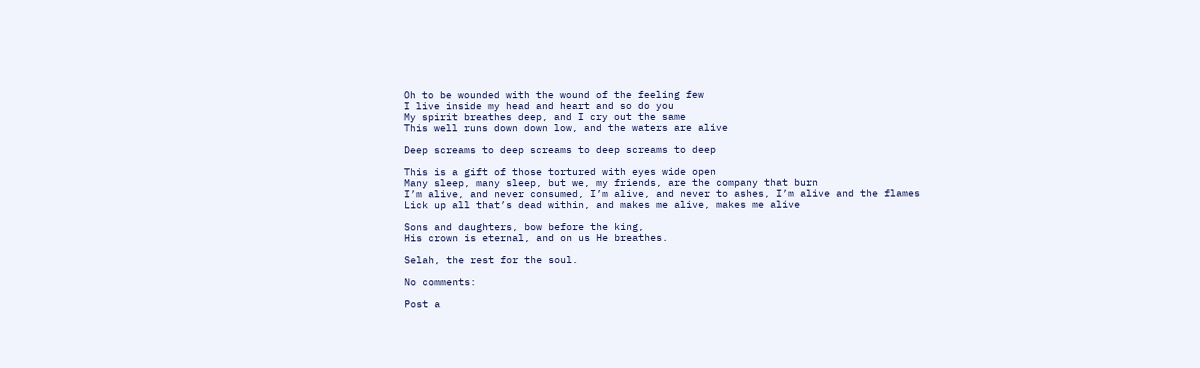Oh to be wounded with the wound of the feeling few
I live inside my head and heart and so do you
My spirit breathes deep, and I cry out the same
This well runs down down low, and the waters are alive

Deep screams to deep screams to deep screams to deep

This is a gift of those tortured with eyes wide open
Many sleep, many sleep, but we, my friends, are the company that burn
I’m alive, and never consumed, I’m alive, and never to ashes, I’m alive and the flames
Lick up all that’s dead within, and makes me alive, makes me alive

Sons and daughters, bow before the king,
His crown is eternal, and on us He breathes.

Selah, the rest for the soul.

No comments:

Post a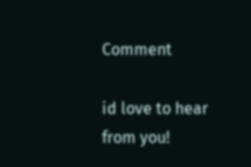Comment

id love to hear from you!